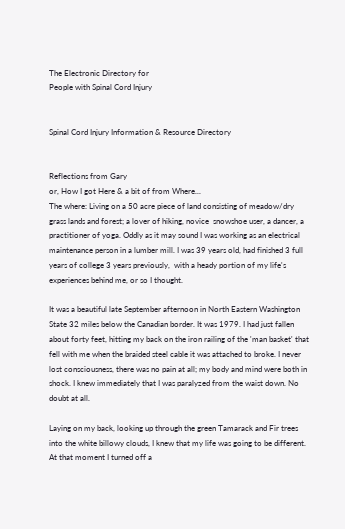The Electronic Directory for
People with Spinal Cord Injury


Spinal Cord Injury Information & Resource Directory


Reflections from Gary
or, How I got Here & a bit of from Where...
The where: Living on a 50 acre piece of land consisting of meadow/dry grass lands and forest; a lover of hiking, novice  snowshoe user, a dancer, a practitioner of yoga. Oddly as it may sound I was working as an electrical maintenance person in a lumber mill. I was 39 years old, had finished 3 full years of college 3 years previously,  with a heady portion of my life's experiences behind me, or so I thought.

It was a beautiful late September afternoon in North Eastern Washington State 32 miles below the Canadian border. It was 1979. I had just fallen about forty feet, hitting my back on the iron railing of the 'man basket' that fell with me when the braided steel cable it was attached to broke. I never lost consciousness, there was no pain at all; my body and mind were both in shock. I knew immediately that I was paralyzed from the waist down. No doubt at all.

Laying on my back, looking up through the green Tamarack and Fir trees into the white billowy clouds, I knew that my life was going to be different. At that moment I turned off a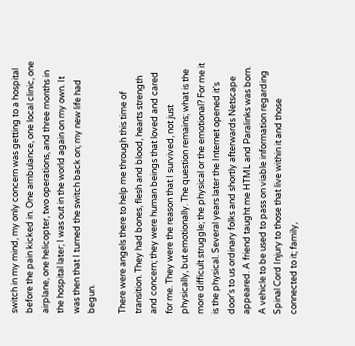switch in my mind, my only concern was getting to a hospital before the pain kicked in. One ambulance, one local clinic, one airplane, one helicopter, two operations, and three months in the hospital later; I was out in the world again on my own. It was then that I turned the switch back on; my new life had begun.

There were angels there to help me through this time of transition. They had bones, flesh and blood, hearts strength and concern; they were human beings that loved and cared for me. They were the reason that I survived, not just physically, but emotionally. The question remains; what is the more difficult struggle; the physical or the emotional? For me it is the physical. Several years later the Internet opened it's door's to us ordinary folks and shortly afterwards Netscape appeared. A friend taught me HTML and Paralinks was born. A vehicle to be used to pass on viable information regarding Spinal Cord Injury to those that live within it and those connected to it; family,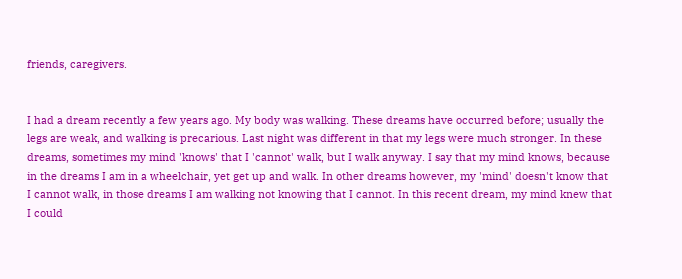friends, caregivers.


I had a dream recently a few years ago. My body was walking. These dreams have occurred before; usually the legs are weak, and walking is precarious. Last night was different in that my legs were much stronger. In these dreams, sometimes my mind 'knows' that I 'cannot' walk, but I walk anyway. I say that my mind knows, because in the dreams I am in a wheelchair, yet get up and walk. In other dreams however, my 'mind' doesn't know that I cannot walk, in those dreams I am walking not knowing that I cannot. In this recent dream, my mind knew that I could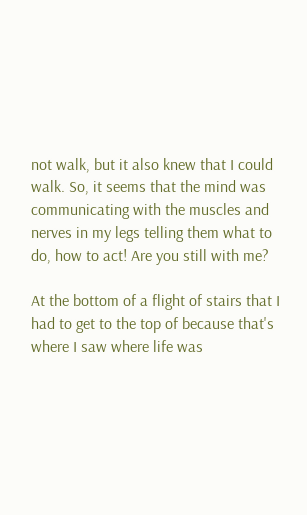not walk, but it also knew that I could walk. So, it seems that the mind was communicating with the muscles and nerves in my legs telling them what to do, how to act! Are you still with me?

At the bottom of a flight of stairs that I had to get to the top of because that's where I saw where life was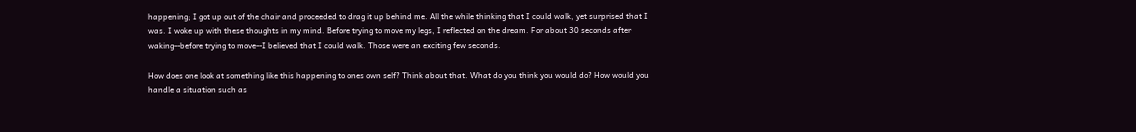happening; I got up out of the chair and proceeded to drag it up behind me. All the while thinking that I could walk, yet surprised that I was. I woke up with these thoughts in my mind. Before trying to move my legs, I reflected on the dream. For about 30 seconds after waking--before trying to move--I believed that I could walk. Those were an exciting few seconds.

How does one look at something like this happening to ones own self? Think about that. What do you think you would do? How would you handle a situation such as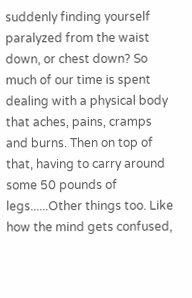suddenly finding yourself paralyzed from the waist down, or chest down? So much of our time is spent dealing with a physical body that aches, pains, cramps and burns. Then on top of that, having to carry around some 50 pounds of legs......Other things too. Like how the mind gets confused,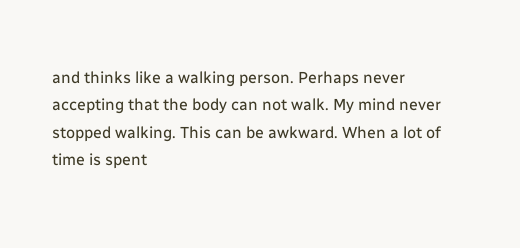and thinks like a walking person. Perhaps never accepting that the body can not walk. My mind never stopped walking. This can be awkward. When a lot of time is spent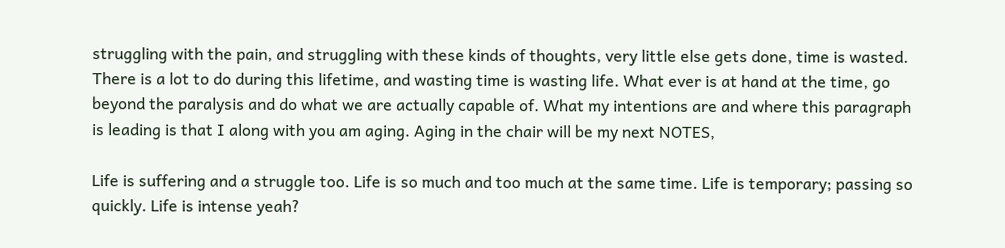struggling with the pain, and struggling with these kinds of thoughts, very little else gets done, time is wasted. There is a lot to do during this lifetime, and wasting time is wasting life. What ever is at hand at the time, go beyond the paralysis and do what we are actually capable of. What my intentions are and where this paragraph is leading is that I along with you am aging. Aging in the chair will be my next NOTES,

Life is suffering and a struggle too. Life is so much and too much at the same time. Life is temporary; passing so quickly. Life is intense yeah?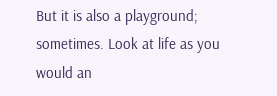But it is also a playground; sometimes. Look at life as you would an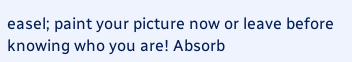easel; paint your picture now or leave before knowing who you are! Absorb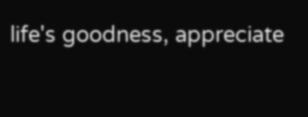life's goodness, appreciate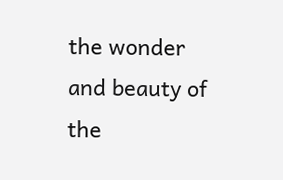the wonder and beauty of the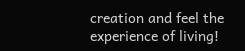creation and feel the experience of living!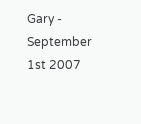Gary - September 1st 2007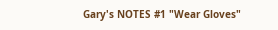Gary's NOTES #1 "Wear Gloves"